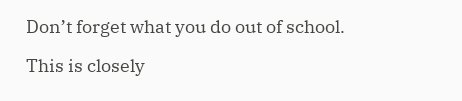Don’t forget what you do out of school.

This is closely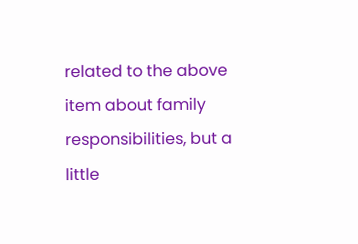related to the above item about family responsibilities, but a little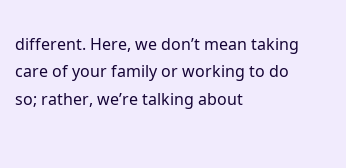different. Here, we don’t mean taking care of your family or working to do so; rather, we’re talking about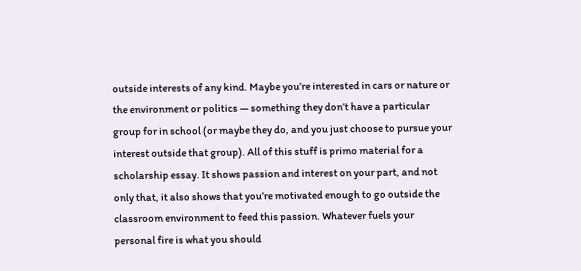outside interests of any kind. Maybe you’re interested in cars or nature or the environment or politics — something they don’t have a particular group for in school (or maybe they do, and you just choose to pursue your interest outside that group). All of this stuff is primo material for a scholarship essay. It shows passion and interest on your part, and not only that, it also shows that you’re motivated enough to go outside the classroom environment to feed this passion. Whatever fuels your personal fire is what you should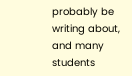probably be writing about, and many students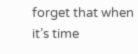forget that when it’s time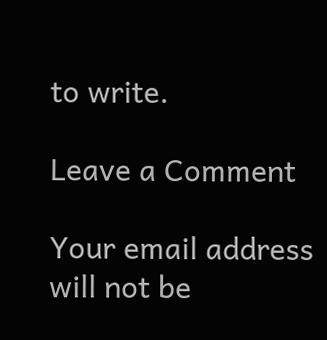to write.

Leave a Comment

Your email address will not be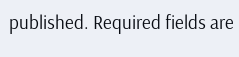published. Required fields are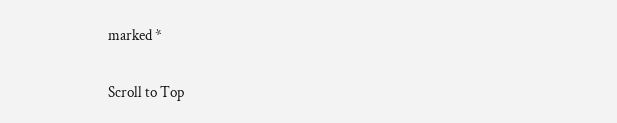marked *

Scroll to Top